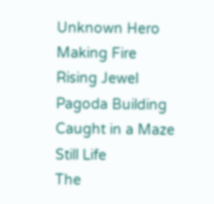Unknown Hero
Making Fire
Rising Jewel
Pagoda Building
Caught in a Maze
Still Life
The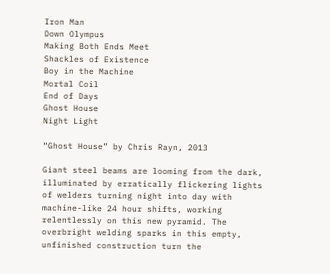Iron Man
Down Olympus
Making Both Ends Meet
Shackles of Existence
Boy in the Machine
Mortal Coil
End of Days
Ghost House
Night Light

“Ghost House” by Chris Rayn, 2013

Giant steel beams are looming from the dark, illuminated by erratically flickering lights of welders turning night into day with machine-like 24 hour shifts, working relentlessly on this new pyramid. The overbright welding sparks in this empty, unfinished construction turn the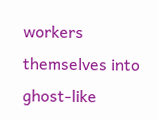workers themselves into ghost-like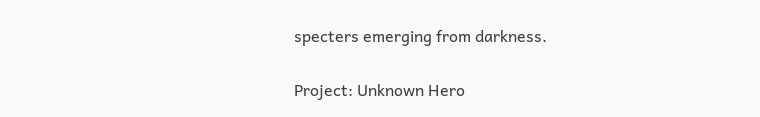specters emerging from darkness.

Project: Unknown Hero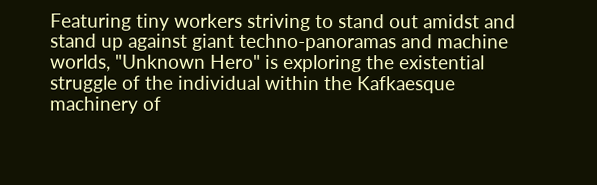Featuring tiny workers striving to stand out amidst and stand up against giant techno-panoramas and machine worlds, "Unknown Hero" is exploring the existential struggle of the individual within the Kafkaesque machinery of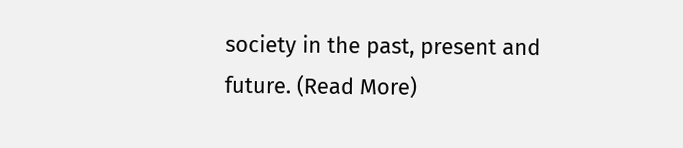society in the past, present and future. (Read More)